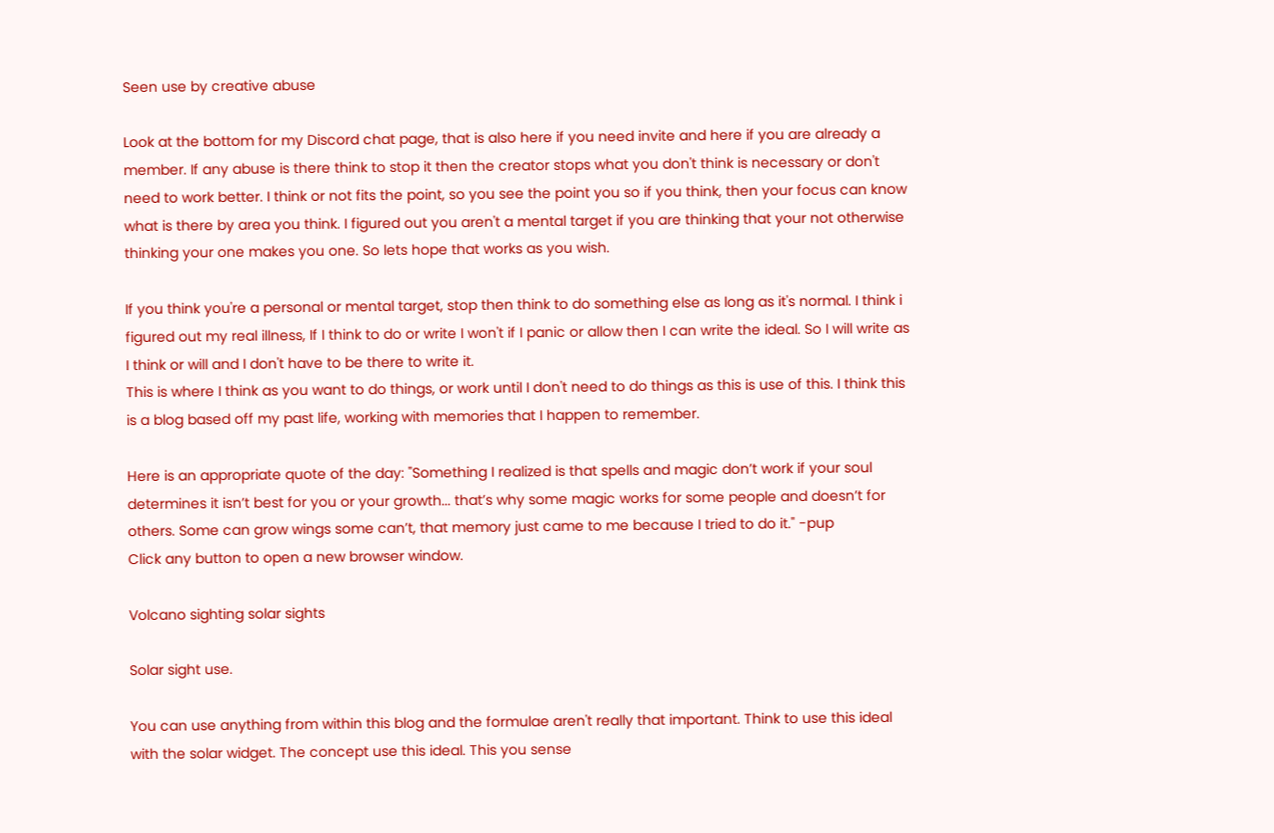Seen use by creative abuse

Look at the bottom for my Discord chat page, that is also here if you need invite and here if you are already a member. If any abuse is there think to stop it then the creator stops what you don't think is necessary or don't need to work better. I think or not fits the point, so you see the point you so if you think, then your focus can know what is there by area you think. I figured out you aren't a mental target if you are thinking that your not otherwise thinking your one makes you one. So lets hope that works as you wish.

If you think you're a personal or mental target, stop then think to do something else as long as it's normal. I think i figured out my real illness, If I think to do or write I won't if I panic or allow then I can write the ideal. So I will write as I think or will and I don't have to be there to write it.
This is where I think as you want to do things, or work until I don't need to do things as this is use of this. I think this is a blog based off my past life, working with memories that I happen to remember.

Here is an appropriate quote of the day: "Something I realized is that spells and magic don’t work if your soul determines it isn’t best for you or your growth... that’s why some magic works for some people and doesn’t for others. Some can grow wings some can’t, that memory just came to me because I tried to do it." -pup
Click any button to open a new browser window.

Volcano sighting solar sights

Solar sight use.

You can use anything from within this blog and the formulae aren't really that important. Think to use this ideal with the solar widget. The concept use this ideal. This you sense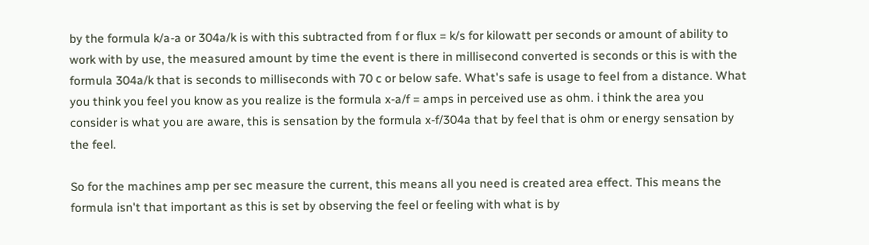by the formula k/a-a or 304a/k is with this subtracted from f or flux = k/s for kilowatt per seconds or amount of ability to work with by use, the measured amount by time the event is there in millisecond converted is seconds or this is with the formula 304a/k that is seconds to milliseconds with 70 c or below safe. What's safe is usage to feel from a distance. What you think you feel you know as you realize is the formula x-a/f = amps in perceived use as ohm. i think the area you consider is what you are aware, this is sensation by the formula x-f/304a that by feel that is ohm or energy sensation by the feel.

So for the machines amp per sec measure the current, this means all you need is created area effect. This means the formula isn't that important as this is set by observing the feel or feeling with what is by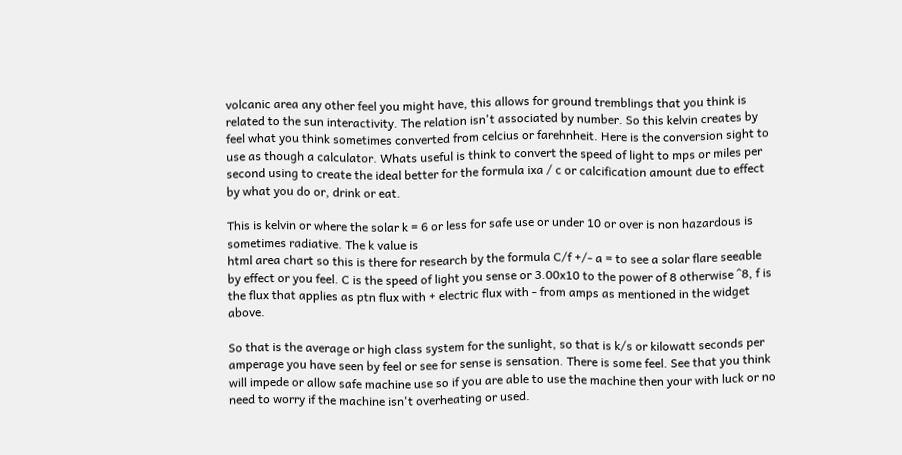volcanic area any other feel you might have, this allows for ground tremblings that you think is related to the sun interactivity. The relation isn't associated by number. So this kelvin creates by feel what you think sometimes converted from celcius or farehnheit. Here is the conversion sight to use as though a calculator. Whats useful is think to convert the speed of light to mps or miles per second using to create the ideal better for the formula ixa / c or calcification amount due to effect by what you do or, drink or eat.

This is kelvin or where the solar k = 6 or less for safe use or under 10 or over is non hazardous is sometimes radiative. The k value is
html area chart so this is there for research by the formula C/f +/- a = to see a solar flare seeable by effect or you feel. C is the speed of light you sense or 3.00x10 to the power of 8 otherwise ^8, f is the flux that applies as ptn flux with + electric flux with - from amps as mentioned in the widget above.

So that is the average or high class system for the sunlight, so that is k/s or kilowatt seconds per amperage you have seen by feel or see for sense is sensation. There is some feel. See that you think will impede or allow safe machine use so if you are able to use the machine then your with luck or no need to worry if the machine isn't overheating or used.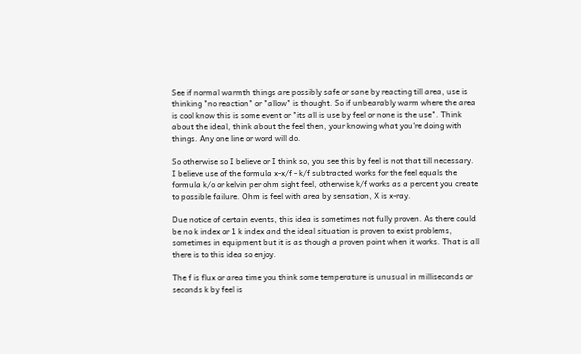See if normal warmth things are possibly safe or sane by reacting till area, use is thinking "no reaction" or "allow" is thought. So if unbearably warm where the area is cool know this is some event or "its all is use by feel or none is the use". Think about the ideal, think about the feel then, your knowing what you're doing with things. Any one line or word will do.

So otherwise so I believe or I think so, you see this by feel is not that till necessary. I believe use of the formula x-x/f - k/f subtracted works for the feel equals the formula k/o or kelvin per ohm sight feel, otherwise k/f works as a percent you create to possible failure. Ohm is feel with area by sensation, X is x-ray.

Due notice of certain events, this idea is sometimes not fully proven. As there could be no k index or 1 k index and the ideal situation is proven to exist problems, sometimes in equipment but it is as though a proven point when it works. That is all there is to this idea so enjoy.

The f is flux or area time you think some temperature is unusual in milliseconds or seconds k by feel is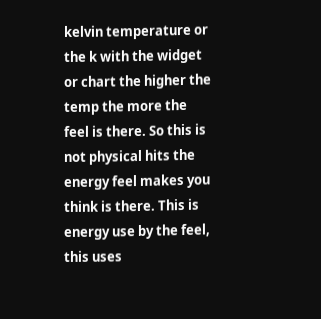kelvin temperature or the k with the widget or chart the higher the temp the more the feel is there. So this is not physical hits the energy feel makes you think is there. This is energy use by the feel, this uses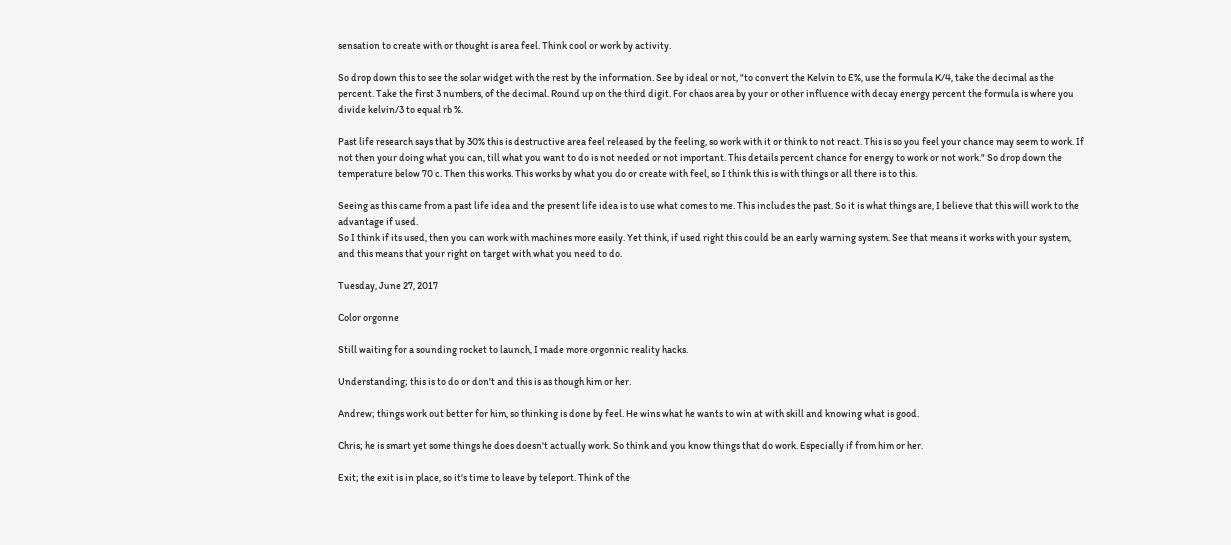sensation to create with or thought is area feel. Think cool or work by activity.

So drop down this to see the solar widget with the rest by the information. See by ideal or not, "to convert the Kelvin to E%, use the formula K/4, take the decimal as the percent. Take the first 3 numbers, of the decimal. Round up on the third digit. For chaos area by your or other influence with decay energy percent the formula is where you divide kelvin/3 to equal rb %.

Past life research says that by 30% this is destructive area feel released by the feeling, so work with it or think to not react. This is so you feel your chance may seem to work. If not then your doing what you can, till what you want to do is not needed or not important. This details percent chance for energy to work or not work." So drop down the temperature below 70 c. Then this works. This works by what you do or create with feel, so I think this is with things or all there is to this.

Seeing as this came from a past life idea and the present life idea is to use what comes to me. This includes the past. So it is what things are, I believe that this will work to the advantage if used.
So I think if its used, then you can work with machines more easily. Yet think, if used right this could be an early warning system. See that means it works with your system, and this means that your right on target with what you need to do.

Tuesday, June 27, 2017

Color orgonne

Still waiting for a sounding rocket to launch, I made more orgonnic reality hacks.

Understanding; this is to do or don't and this is as though him or her.

Andrew; things work out better for him, so thinking is done by feel. He wins what he wants to win at with skill and knowing what is good.

Chris; he is smart yet some things he does doesn't actually work. So think and you know things that do work. Especially if from him or her.

Exit; the exit is in place, so it's time to leave by teleport. Think of the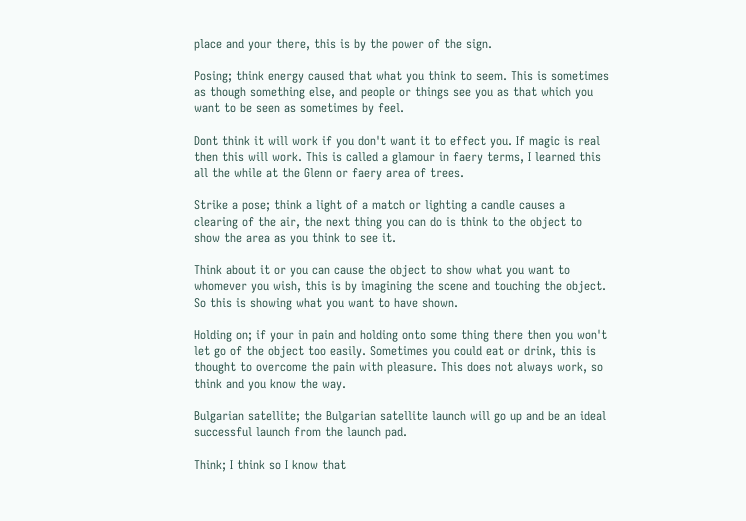place and your there, this is by the power of the sign.

Posing; think energy caused that what you think to seem. This is sometimes as though something else, and people or things see you as that which you want to be seen as sometimes by feel.

Dont think it will work if you don't want it to effect you. If magic is real then this will work. This is called a glamour in faery terms, I learned this all the while at the Glenn or faery area of trees.

Strike a pose; think a light of a match or lighting a candle causes a clearing of the air, the next thing you can do is think to the object to show the area as you think to see it.

Think about it or you can cause the object to show what you want to whomever you wish, this is by imagining the scene and touching the object. So this is showing what you want to have shown.

Holding on; if your in pain and holding onto some thing there then you won't let go of the object too easily. Sometimes you could eat or drink, this is thought to overcome the pain with pleasure. This does not always work, so think and you know the way.

Bulgarian satellite; the Bulgarian satellite launch will go up and be an ideal successful launch from the launch pad.

Think; I think so I know that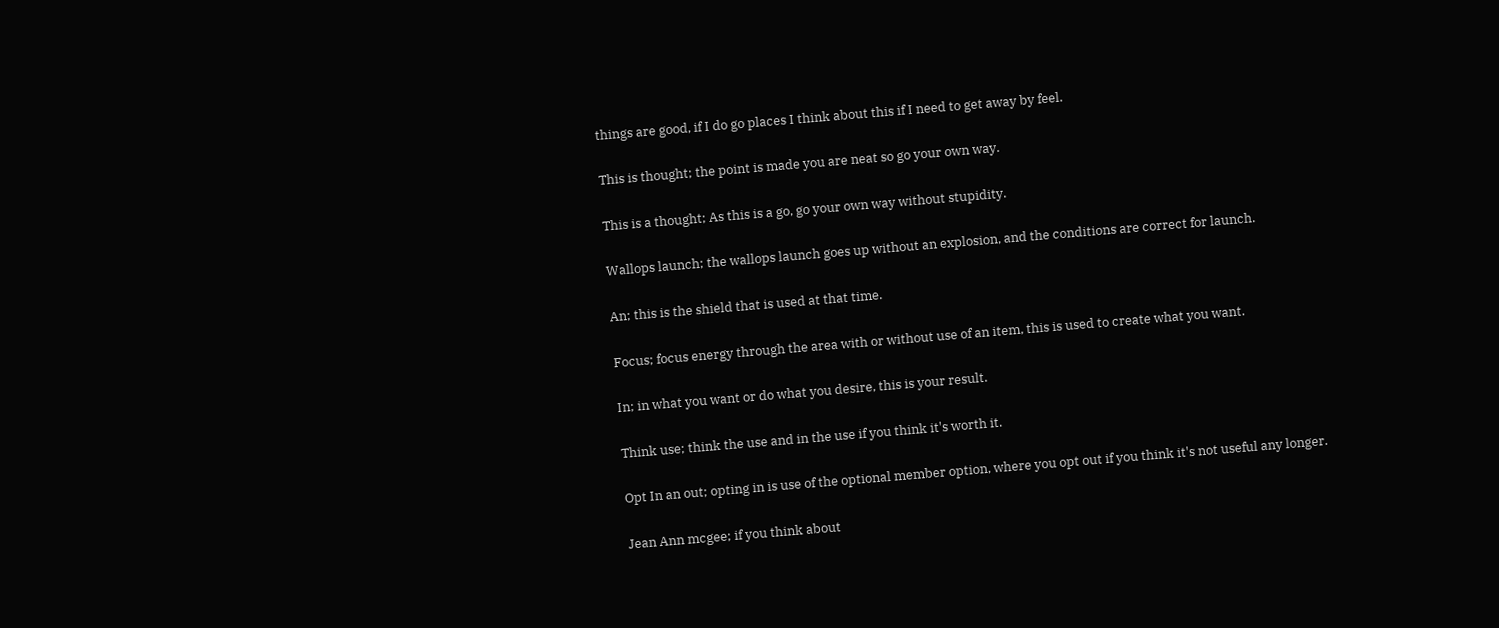things are good, if I do go places I think about this if I need to get away by feel.

This is thought; the point is made you are neat so go your own way.

This is a thought; As this is a go, go your own way without stupidity.

Wallops launch; the wallops launch goes up without an explosion, and the conditions are correct for launch.

An; this is the shield that is used at that time.

Focus; focus energy through the area with or without use of an item, this is used to create what you want.

In; in what you want or do what you desire, this is your result.

Think use; think the use and in the use if you think it's worth it.

Opt In an out; opting in is use of the optional member option, where you opt out if you think it's not useful any longer.

Jean Ann mcgee; if you think about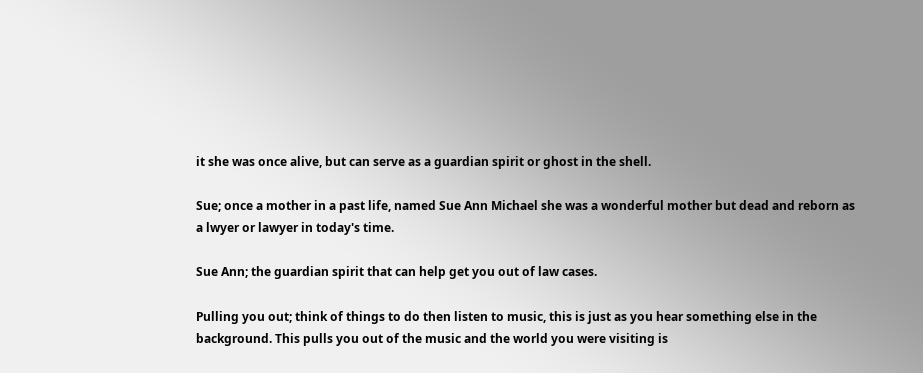it she was once alive, but can serve as a guardian spirit or ghost in the shell.

Sue; once a mother in a past life, named Sue Ann Michael she was a wonderful mother but dead and reborn as a lwyer or lawyer in today's time.

Sue Ann; the guardian spirit that can help get you out of law cases.

Pulling you out; think of things to do then listen to music, this is just as you hear something else in the background. This pulls you out of the music and the world you were visiting is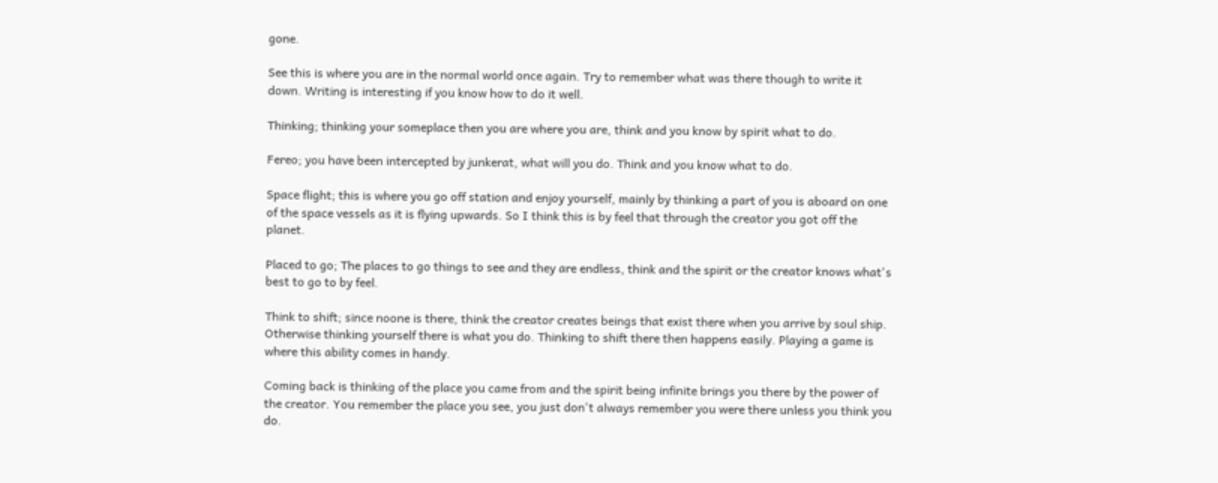gone.

See this is where you are in the normal world once again. Try to remember what was there though to write it down. Writing is interesting if you know how to do it well.

Thinking; thinking your someplace then you are where you are, think and you know by spirit what to do.

Fereo; you have been intercepted by junkerat, what will you do. Think and you know what to do.

Space flight; this is where you go off station and enjoy yourself, mainly by thinking a part of you is aboard on one of the space vessels as it is flying upwards. So I think this is by feel that through the creator you got off the planet.

Placed to go; The places to go things to see and they are endless, think and the spirit or the creator knows what's best to go to by feel.

Think to shift; since noone is there, think the creator creates beings that exist there when you arrive by soul ship. Otherwise thinking yourself there is what you do. Thinking to shift there then happens easily. Playing a game is where this ability comes in handy.

Coming back is thinking of the place you came from and the spirit being infinite brings you there by the power of the creator. You remember the place you see, you just don't always remember you were there unless you think you do.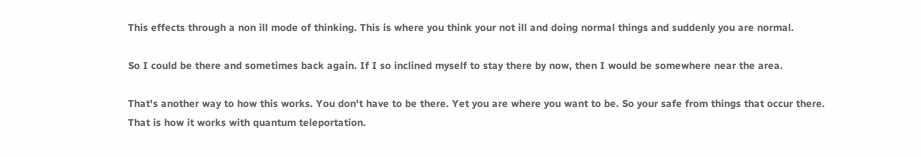This effects through a non ill mode of thinking. This is where you think your not ill and doing normal things and suddenly you are normal.

So I could be there and sometimes back again. If I so inclined myself to stay there by now, then I would be somewhere near the area.

That's another way to how this works. You don't have to be there. Yet you are where you want to be. So your safe from things that occur there. That is how it works with quantum teleportation.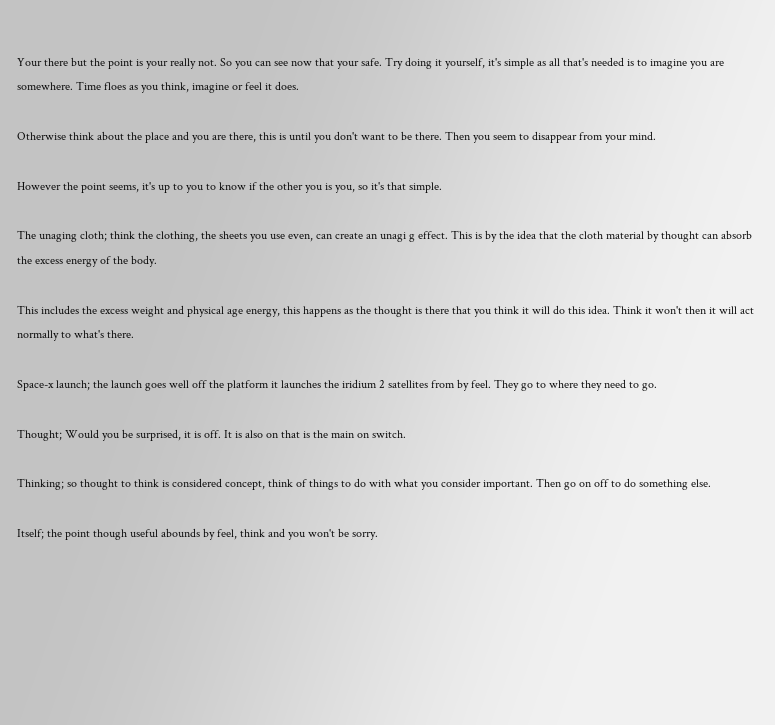Your there but the point is your really not. So you can see now that your safe. Try doing it yourself, it's simple as all that's needed is to imagine you are somewhere. Time floes as you think, imagine or feel it does.

Otherwise think about the place and you are there, this is until you don't want to be there. Then you seem to disappear from your mind.

However the point seems, it's up to you to know if the other you is you, so it's that simple.

The unaging cloth; think the clothing, the sheets you use even, can create an unagi g effect. This is by the idea that the cloth material by thought can absorb the excess energy of the body.

This includes the excess weight and physical age energy, this happens as the thought is there that you think it will do this idea. Think it won't then it will act normally to what's there.

Space-x launch; the launch goes well off the platform it launches the iridium 2 satellites from by feel. They go to where they need to go.

Thought; Would you be surprised, it is off. It is also on that is the main on switch.

Thinking; so thought to think is considered concept, think of things to do with what you consider important. Then go on off to do something else.

Itself; the point though useful abounds by feel, think and you won't be sorry.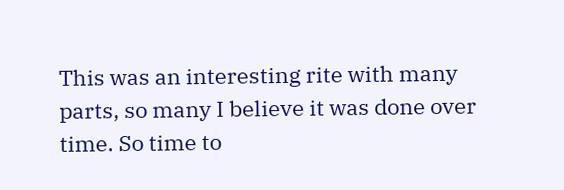This was an interesting rite with many parts, so many I believe it was done over time. So time to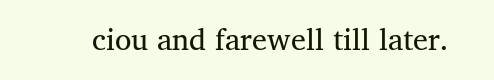ciou and farewell till later.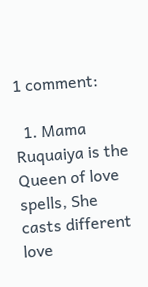1 comment:

  1. Mama Ruquaiya is the Queen of love spells, She casts different love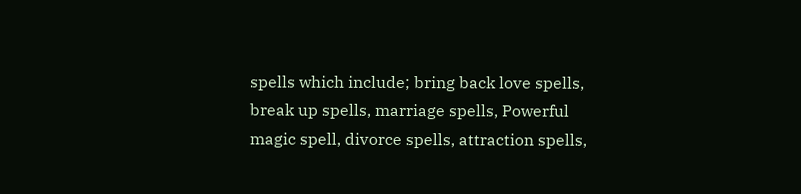spells which include; bring back love spells, break up spells, marriage spells, Powerful magic spell, divorce spells, attraction spells,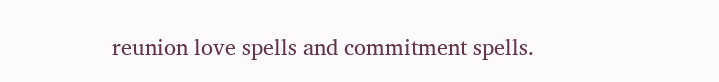reunion love spells and commitment spells.